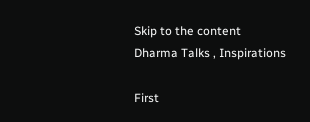Skip to the content
Dharma Talks , Inspirations

First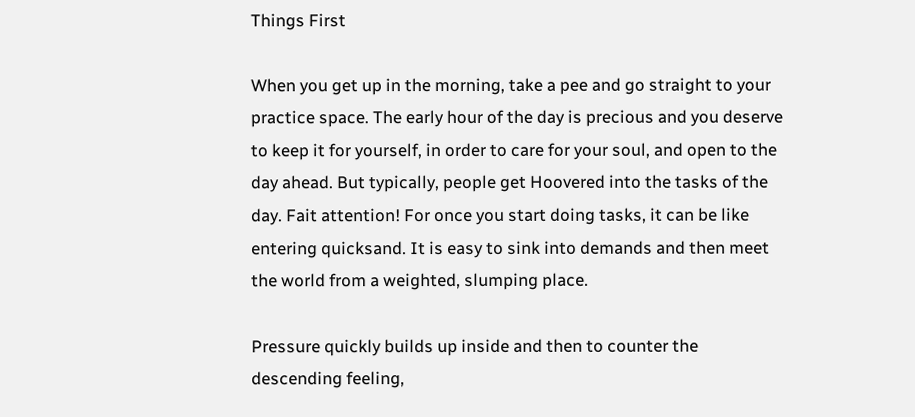Things First

When you get up in the morning, take a pee and go straight to your practice space. The early hour of the day is precious and you deserve to keep it for yourself, in order to care for your soul, and open to the day ahead. But typically, people get Hoovered into the tasks of the day. Fait attention! For once you start doing tasks, it can be like entering quicksand. It is easy to sink into demands and then meet the world from a weighted, slumping place.

Pressure quickly builds up inside and then to counter the descending feeling,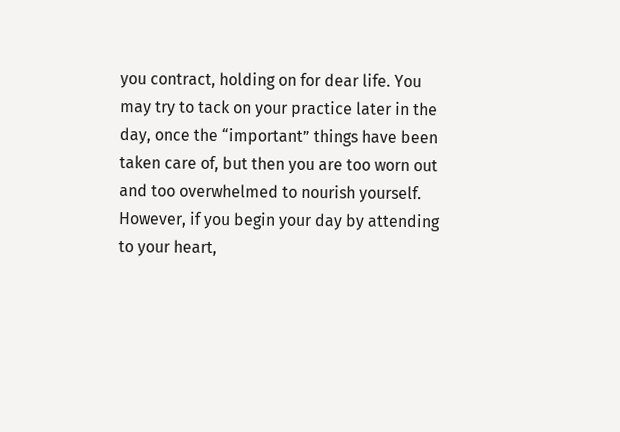you contract, holding on for dear life. You may try to tack on your practice later in the day, once the “important” things have been taken care of, but then you are too worn out and too overwhelmed to nourish yourself. However, if you begin your day by attending to your heart,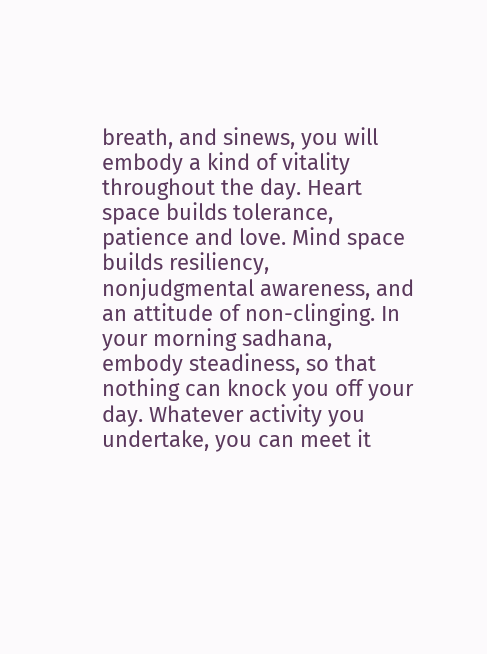breath, and sinews, you will embody a kind of vitality throughout the day. Heart space builds tolerance, patience and love. Mind space builds resiliency, nonjudgmental awareness, and an attitude of non-clinging. In your morning sadhana, embody steadiness, so that nothing can knock you off your day. Whatever activity you undertake, you can meet it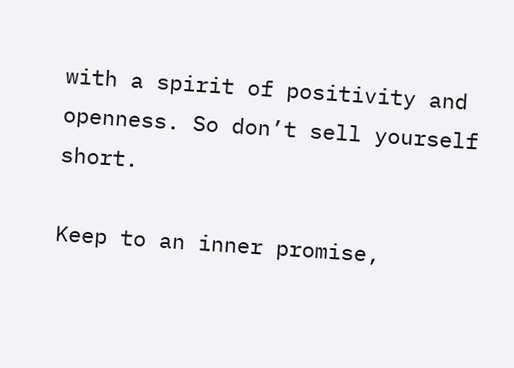with a spirit of positivity and openness. So don’t sell yourself short.

Keep to an inner promise,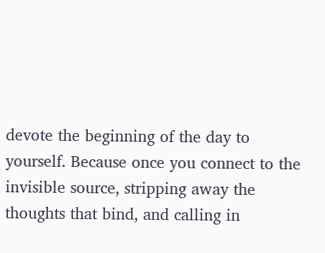devote the beginning of the day to yourself. Because once you connect to the invisible source, stripping away the thoughts that bind, and calling in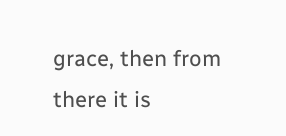grace, then from there it is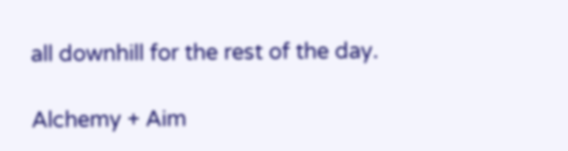all downhill for the rest of the day.

Alchemy + Aim